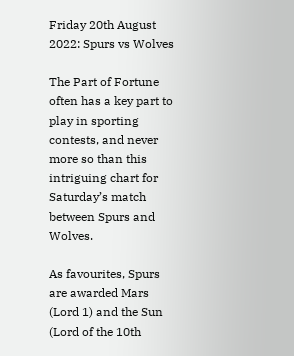Friday 20th August 2022: Spurs vs Wolves

The Part of Fortune often has a key part to play in sporting contests, and never more so than this intriguing chart for Saturday’s match between Spurs and Wolves.

As favourites, Spurs are awarded Mars (Lord 1) and the Sun (Lord of the 10th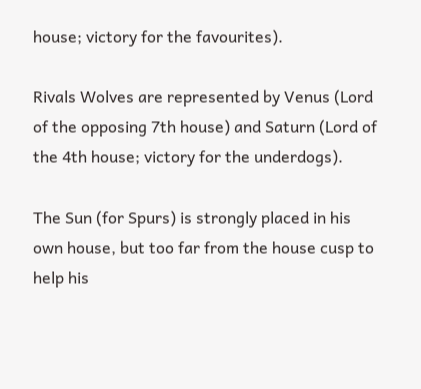house; victory for the favourites).

Rivals Wolves are represented by Venus (Lord of the opposing 7th house) and Saturn (Lord of the 4th house; victory for the underdogs).

The Sun (for Spurs) is strongly placed in his own house, but too far from the house cusp to help his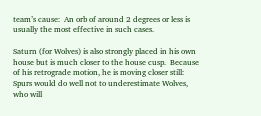team’s cause:  An orb of around 2 degrees or less is usually the most effective in such cases.

Saturn (for Wolves) is also strongly placed in his own house but is much closer to the house cusp.  Because of his retrograde motion, he is moving closer still:  Spurs would do well not to underestimate Wolves, who will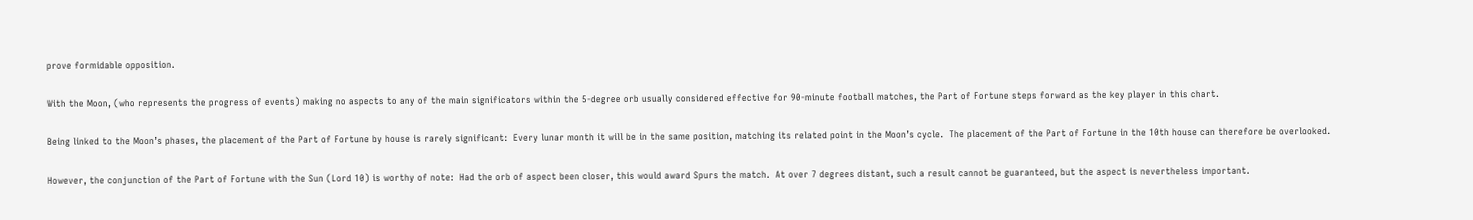prove formidable opposition.

With the Moon, (who represents the progress of events) making no aspects to any of the main significators within the 5-degree orb usually considered effective for 90-minute football matches, the Part of Fortune steps forward as the key player in this chart.

Being linked to the Moon’s phases, the placement of the Part of Fortune by house is rarely significant:  Every lunar month it will be in the same position, matching its related point in the Moon’s cycle.  The placement of the Part of Fortune in the 10th house can therefore be overlooked.

However, the conjunction of the Part of Fortune with the Sun (Lord 10) is worthy of note:  Had the orb of aspect been closer, this would award Spurs the match.  At over 7 degrees distant, such a result cannot be guaranteed, but the aspect is nevertheless important.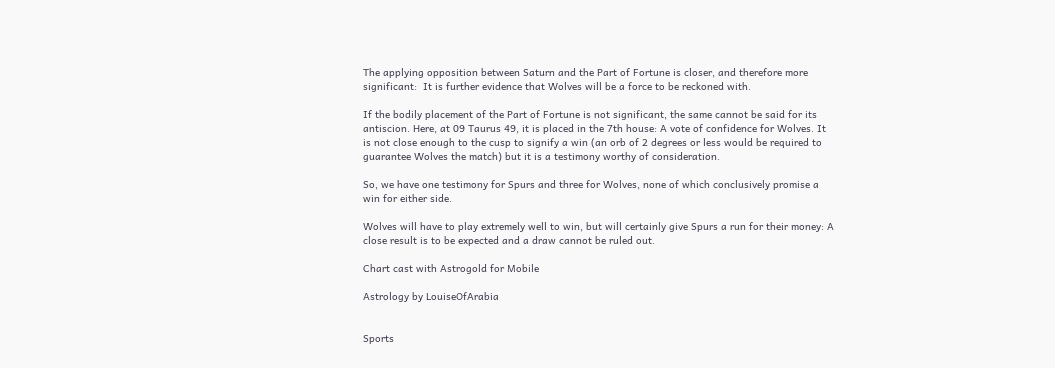The applying opposition between Saturn and the Part of Fortune is closer, and therefore more significant:  It is further evidence that Wolves will be a force to be reckoned with.

If the bodily placement of the Part of Fortune is not significant, the same cannot be said for its antiscion. Here, at 09 Taurus 49, it is placed in the 7th house: A vote of confidence for Wolves. It is not close enough to the cusp to signify a win (an orb of 2 degrees or less would be required to guarantee Wolves the match) but it is a testimony worthy of consideration.

So, we have one testimony for Spurs and three for Wolves, none of which conclusively promise a win for either side.

Wolves will have to play extremely well to win, but will certainly give Spurs a run for their money: A close result is to be expected and a draw cannot be ruled out.

Chart cast with Astrogold for Mobile

Astrology by LouiseOfArabia


Sports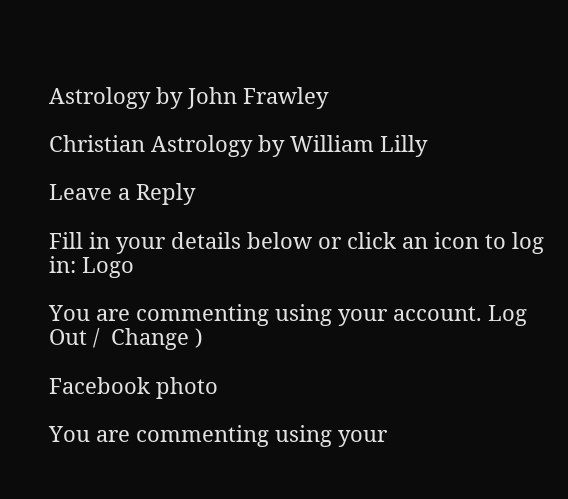Astrology by John Frawley

Christian Astrology by William Lilly

Leave a Reply

Fill in your details below or click an icon to log in: Logo

You are commenting using your account. Log Out /  Change )

Facebook photo

You are commenting using your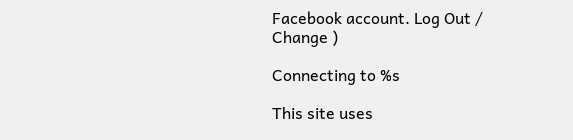Facebook account. Log Out /  Change )

Connecting to %s

This site uses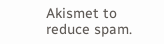Akismet to reduce spam.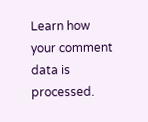Learn how your comment data is processed.